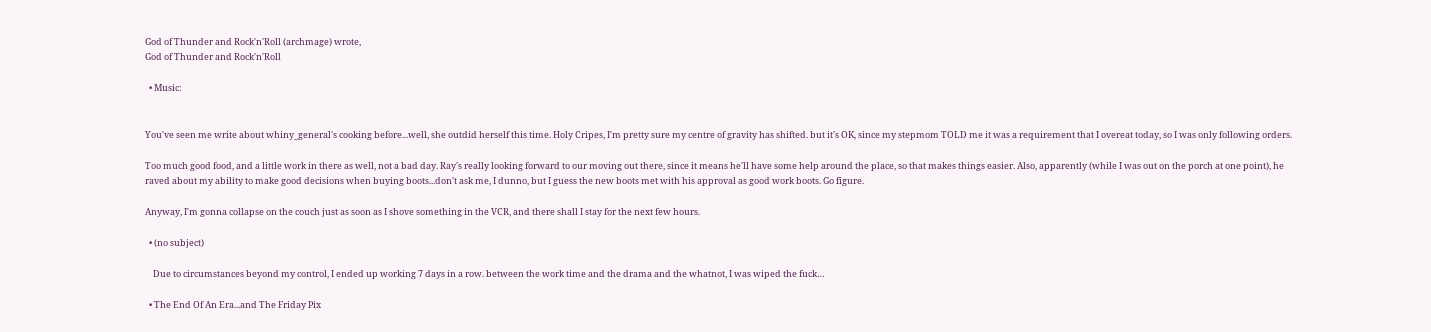God of Thunder and Rock'n'Roll (archmage) wrote,
God of Thunder and Rock'n'Roll

  • Music:


You've seen me write about whiny_general's cooking before...well, she outdid herself this time. Holy Cripes, I'm pretty sure my centre of gravity has shifted. but it's OK, since my stepmom TOLD me it was a requirement that I overeat today, so I was only following orders.

Too much good food, and a little work in there as well, not a bad day. Ray's really looking forward to our moving out there, since it means he'll have some help around the place, so that makes things easier. Also, apparently (while I was out on the porch at one point), he raved about my ability to make good decisions when buying boots...don't ask me, I dunno, but I guess the new boots met with his approval as good work boots. Go figure.

Anyway, I'm gonna collapse on the couch just as soon as I shove something in the VCR, and there shall I stay for the next few hours.

  • (no subject)

    Due to circumstances beyond my control, I ended up working 7 days in a row. between the work time and the drama and the whatnot, I was wiped the fuck…

  • The End Of An Era...and The Friday Pix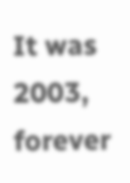It was 2003, forever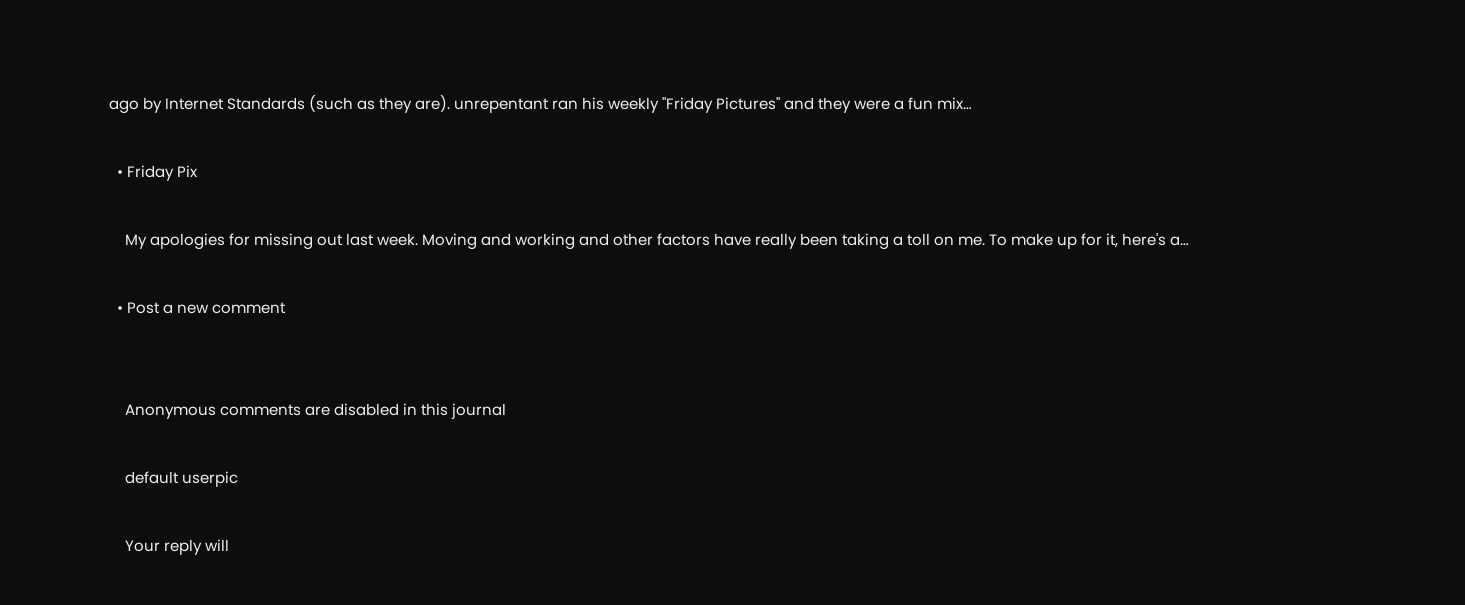ago by Internet Standards (such as they are). unrepentant ran his weekly "Friday Pictures" and they were a fun mix…

  • Friday Pix

    My apologies for missing out last week. Moving and working and other factors have really been taking a toll on me. To make up for it, here's a…

  • Post a new comment


    Anonymous comments are disabled in this journal

    default userpic

    Your reply will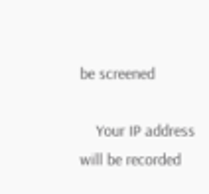be screened

    Your IP address will be recorded